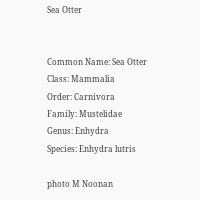Sea Otter


Common Name: Sea Otter
Class: Mammalia
Order: Carnivora
Family: Mustelidae
Genus: Enhydra
Species: Enhydra lutris

photo M Noonan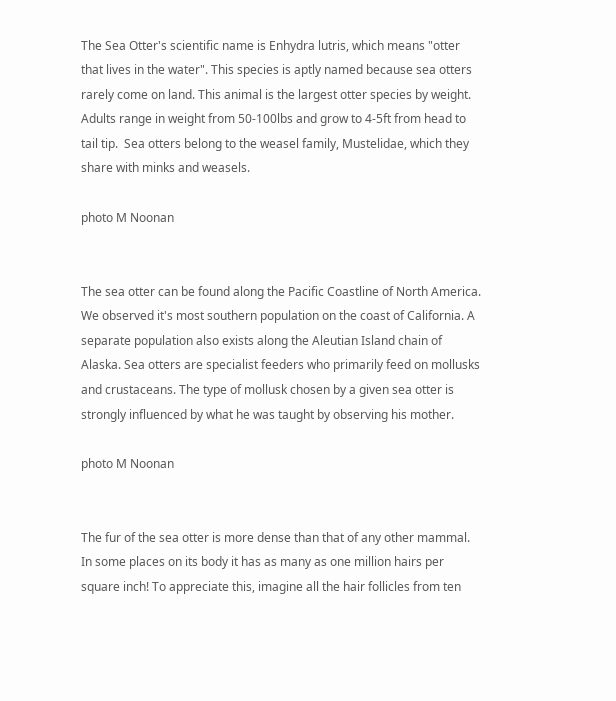The Sea Otter's scientific name is Enhydra lutris, which means "otter that lives in the water". This species is aptly named because sea otters rarely come on land. This animal is the largest otter species by weight. Adults range in weight from 50-100lbs and grow to 4-5ft from head to tail tip.  Sea otters belong to the weasel family, Mustelidae, which they share with minks and weasels.

photo M Noonan


The sea otter can be found along the Pacific Coastline of North America. We observed it's most southern population on the coast of California. A separate population also exists along the Aleutian Island chain of Alaska. Sea otters are specialist feeders who primarily feed on mollusks and crustaceans. The type of mollusk chosen by a given sea otter is strongly influenced by what he was taught by observing his mother.

photo M Noonan


The fur of the sea otter is more dense than that of any other mammal. In some places on its body it has as many as one million hairs per square inch! To appreciate this, imagine all the hair follicles from ten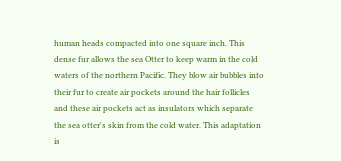human heads compacted into one square inch. This dense fur allows the sea Otter to keep warm in the cold waters of the northern Pacific. They blow air bubbles into their fur to create air pockets around the hair follicles and these air pockets act as insulators which separate the sea otter's skin from the cold water. This adaptation is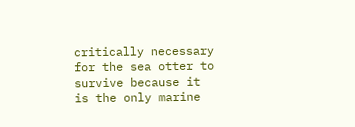critically necessary for the sea otter to survive because it is the only marine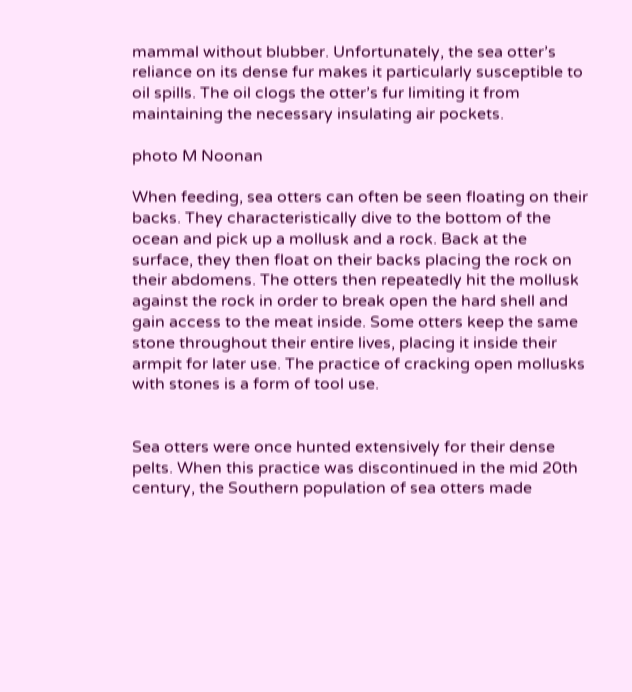mammal without blubber. Unfortunately, the sea otter’s reliance on its dense fur makes it particularly susceptible to oil spills. The oil clogs the otter’s fur limiting it from maintaining the necessary insulating air pockets.

photo M Noonan

When feeding, sea otters can often be seen floating on their backs. They characteristically dive to the bottom of the ocean and pick up a mollusk and a rock. Back at the surface, they then float on their backs placing the rock on their abdomens. The otters then repeatedly hit the mollusk against the rock in order to break open the hard shell and gain access to the meat inside. Some otters keep the same stone throughout their entire lives, placing it inside their armpit for later use. The practice of cracking open mollusks with stones is a form of tool use.


Sea otters were once hunted extensively for their dense pelts. When this practice was discontinued in the mid 20th century, the Southern population of sea otters made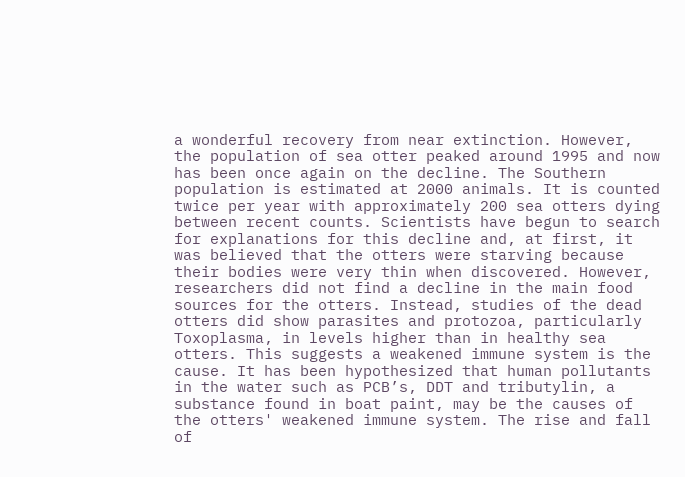a wonderful recovery from near extinction. However, the population of sea otter peaked around 1995 and now has been once again on the decline. The Southern population is estimated at 2000 animals. It is counted twice per year with approximately 200 sea otters dying between recent counts. Scientists have begun to search for explanations for this decline and, at first, it was believed that the otters were starving because their bodies were very thin when discovered. However, researchers did not find a decline in the main food sources for the otters. Instead, studies of the dead otters did show parasites and protozoa, particularly Toxoplasma, in levels higher than in healthy sea otters. This suggests a weakened immune system is the cause. It has been hypothesized that human pollutants in the water such as PCB’s, DDT and tributylin, a substance found in boat paint, may be the causes of the otters' weakened immune system. The rise and fall of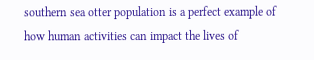southern sea otter population is a perfect example of how human activities can impact the lives of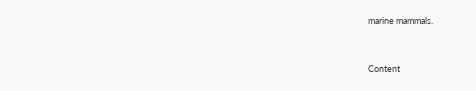marine mammals.


Content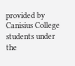provided by Canisius College students under the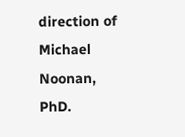direction of Michael Noonan, PhD.